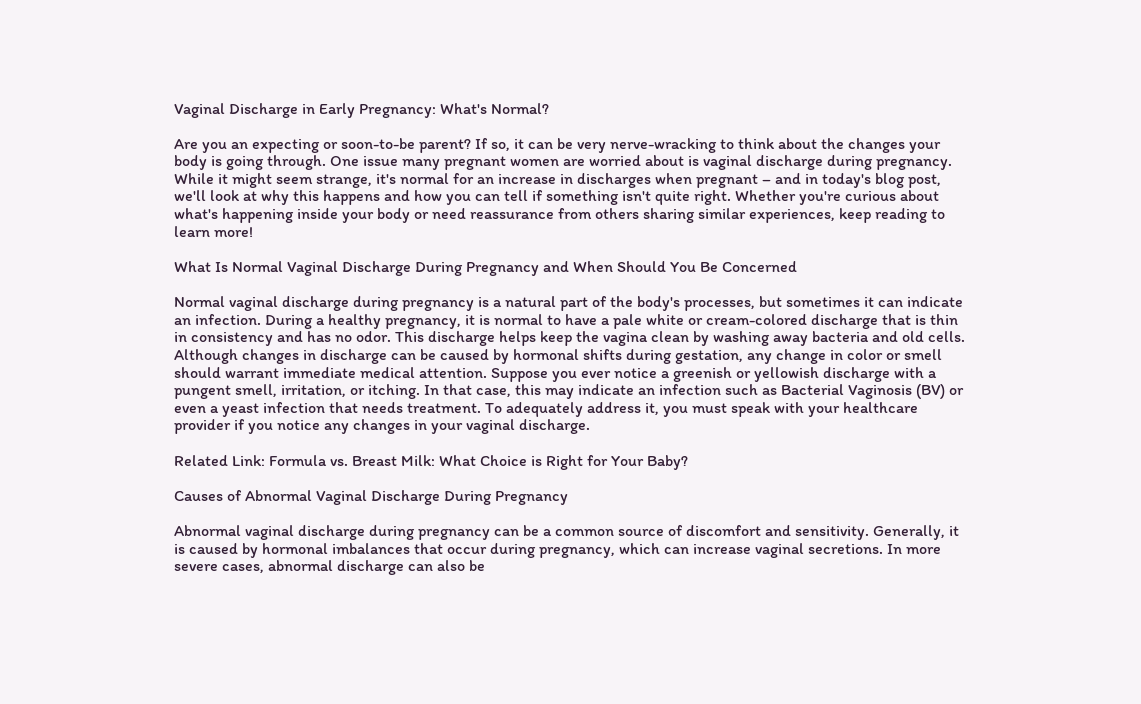Vaginal Discharge in Early Pregnancy: What's Normal?

Are you an expecting or soon-to-be parent? If so, it can be very nerve-wracking to think about the changes your body is going through. One issue many pregnant women are worried about is vaginal discharge during pregnancy. While it might seem strange, it's normal for an increase in discharges when pregnant – and in today's blog post, we'll look at why this happens and how you can tell if something isn't quite right. Whether you're curious about what's happening inside your body or need reassurance from others sharing similar experiences, keep reading to learn more!

What Is Normal Vaginal Discharge During Pregnancy and When Should You Be Concerned

Normal vaginal discharge during pregnancy is a natural part of the body's processes, but sometimes it can indicate an infection. During a healthy pregnancy, it is normal to have a pale white or cream-colored discharge that is thin in consistency and has no odor. This discharge helps keep the vagina clean by washing away bacteria and old cells. Although changes in discharge can be caused by hormonal shifts during gestation, any change in color or smell should warrant immediate medical attention. Suppose you ever notice a greenish or yellowish discharge with a pungent smell, irritation, or itching. In that case, this may indicate an infection such as Bacterial Vaginosis (BV) or even a yeast infection that needs treatment. To adequately address it, you must speak with your healthcare provider if you notice any changes in your vaginal discharge.

Related Link: Formula vs. Breast Milk: What Choice is Right for Your Baby?

Causes of Abnormal Vaginal Discharge During Pregnancy

Abnormal vaginal discharge during pregnancy can be a common source of discomfort and sensitivity. Generally, it is caused by hormonal imbalances that occur during pregnancy, which can increase vaginal secretions. In more severe cases, abnormal discharge can also be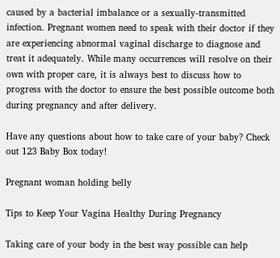caused by a bacterial imbalance or a sexually-transmitted infection. Pregnant women need to speak with their doctor if they are experiencing abnormal vaginal discharge to diagnose and treat it adequately. While many occurrences will resolve on their own with proper care, it is always best to discuss how to progress with the doctor to ensure the best possible outcome both during pregnancy and after delivery.

Have any questions about how to take care of your baby? Check out 123 Baby Box today!

Pregnant woman holding belly

Tips to Keep Your Vagina Healthy During Pregnancy

Taking care of your body in the best way possible can help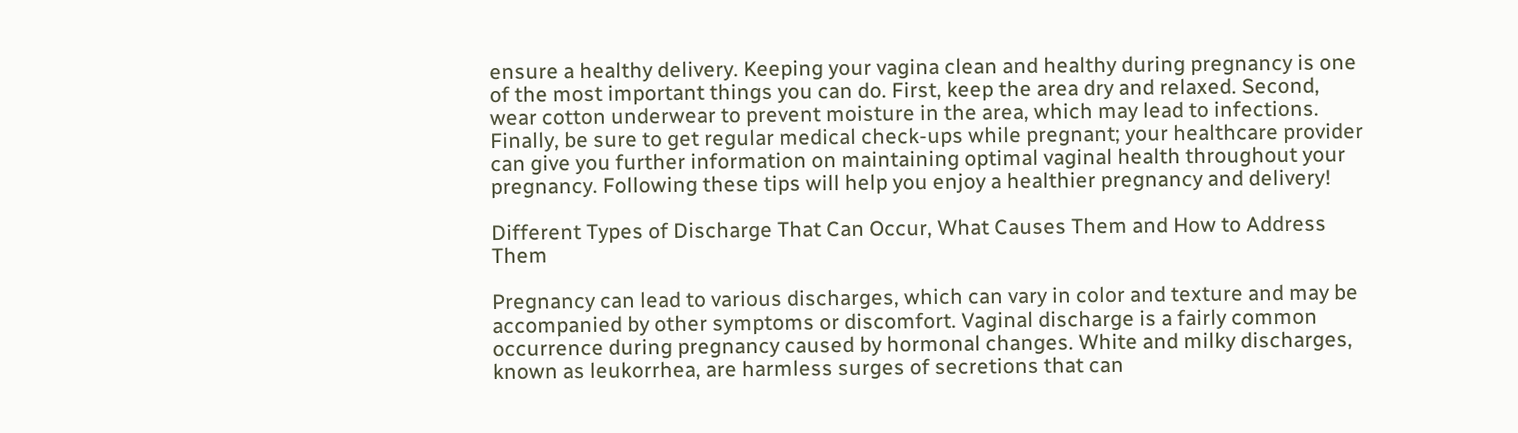ensure a healthy delivery. Keeping your vagina clean and healthy during pregnancy is one of the most important things you can do. First, keep the area dry and relaxed. Second, wear cotton underwear to prevent moisture in the area, which may lead to infections. Finally, be sure to get regular medical check-ups while pregnant; your healthcare provider can give you further information on maintaining optimal vaginal health throughout your pregnancy. Following these tips will help you enjoy a healthier pregnancy and delivery!

Different Types of Discharge That Can Occur, What Causes Them and How to Address Them

Pregnancy can lead to various discharges, which can vary in color and texture and may be accompanied by other symptoms or discomfort. Vaginal discharge is a fairly common occurrence during pregnancy caused by hormonal changes. White and milky discharges, known as leukorrhea, are harmless surges of secretions that can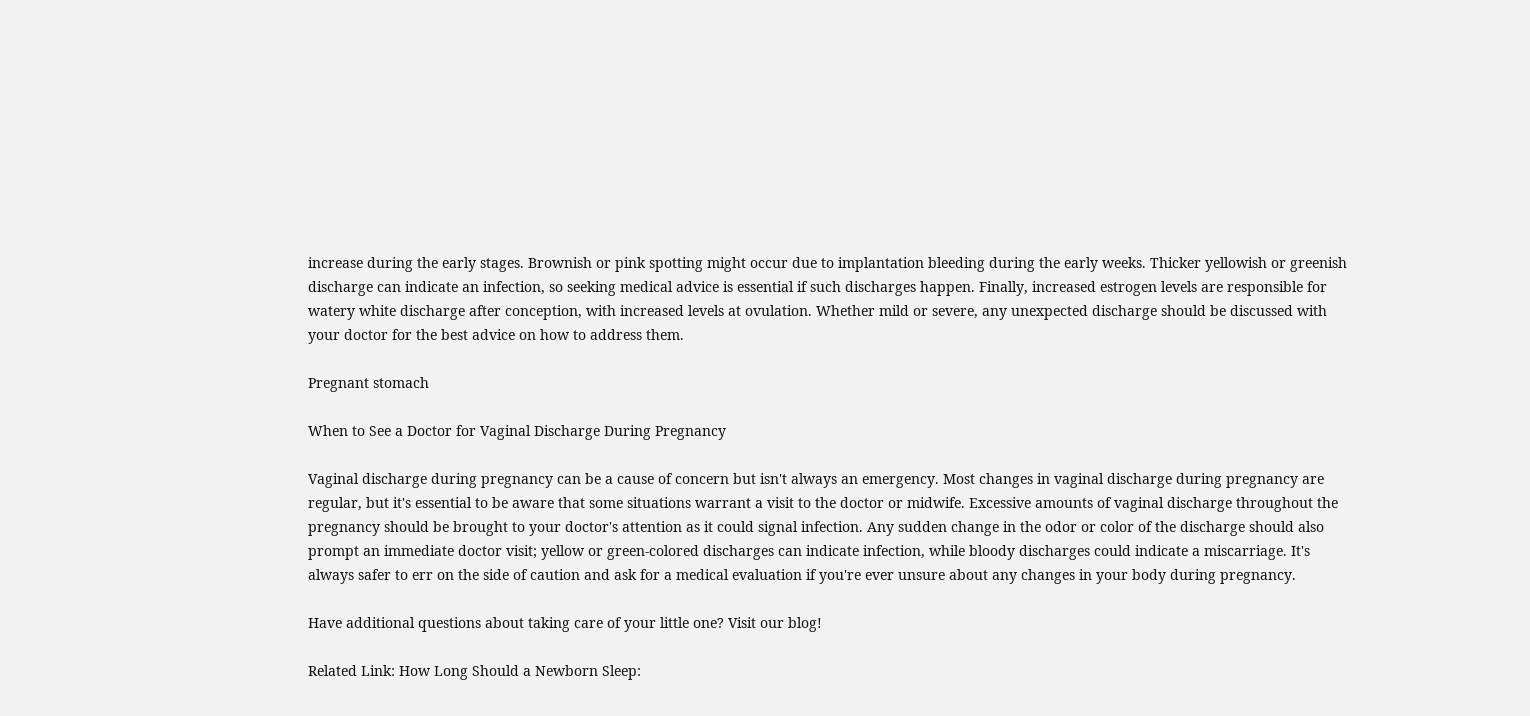increase during the early stages. Brownish or pink spotting might occur due to implantation bleeding during the early weeks. Thicker yellowish or greenish discharge can indicate an infection, so seeking medical advice is essential if such discharges happen. Finally, increased estrogen levels are responsible for watery white discharge after conception, with increased levels at ovulation. Whether mild or severe, any unexpected discharge should be discussed with your doctor for the best advice on how to address them.

Pregnant stomach

When to See a Doctor for Vaginal Discharge During Pregnancy

Vaginal discharge during pregnancy can be a cause of concern but isn't always an emergency. Most changes in vaginal discharge during pregnancy are regular, but it's essential to be aware that some situations warrant a visit to the doctor or midwife. Excessive amounts of vaginal discharge throughout the pregnancy should be brought to your doctor's attention as it could signal infection. Any sudden change in the odor or color of the discharge should also prompt an immediate doctor visit; yellow or green-colored discharges can indicate infection, while bloody discharges could indicate a miscarriage. It's always safer to err on the side of caution and ask for a medical evaluation if you're ever unsure about any changes in your body during pregnancy.

Have additional questions about taking care of your little one? Visit our blog!

Related Link: How Long Should a Newborn Sleep: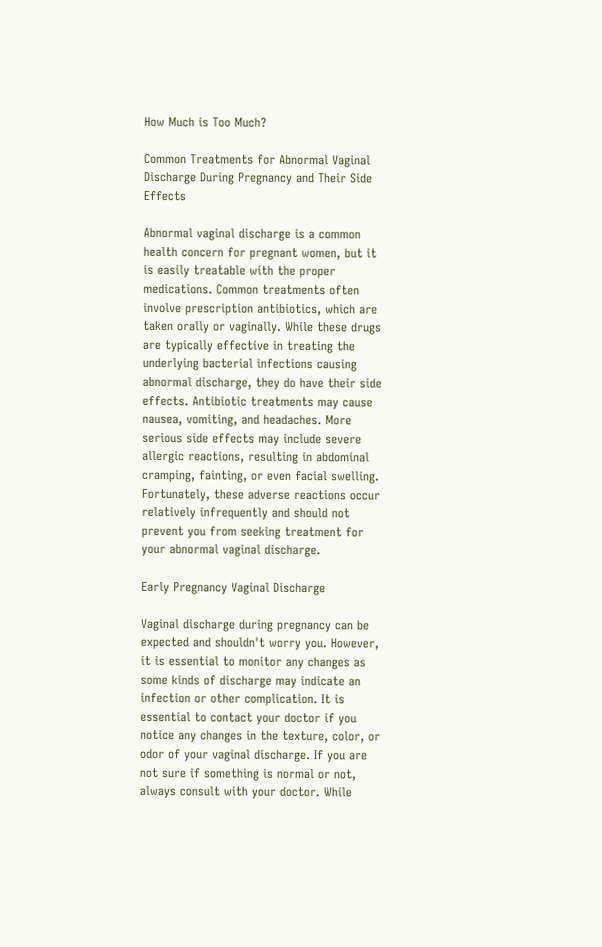How Much is Too Much?

Common Treatments for Abnormal Vaginal Discharge During Pregnancy and Their Side Effects

Abnormal vaginal discharge is a common health concern for pregnant women, but it is easily treatable with the proper medications. Common treatments often involve prescription antibiotics, which are taken orally or vaginally. While these drugs are typically effective in treating the underlying bacterial infections causing abnormal discharge, they do have their side effects. Antibiotic treatments may cause nausea, vomiting, and headaches. More serious side effects may include severe allergic reactions, resulting in abdominal cramping, fainting, or even facial swelling. Fortunately, these adverse reactions occur relatively infrequently and should not prevent you from seeking treatment for your abnormal vaginal discharge.

Early Pregnancy Vaginal Discharge

Vaginal discharge during pregnancy can be expected and shouldn't worry you. However, it is essential to monitor any changes as some kinds of discharge may indicate an infection or other complication. It is essential to contact your doctor if you notice any changes in the texture, color, or odor of your vaginal discharge. If you are not sure if something is normal or not, always consult with your doctor. While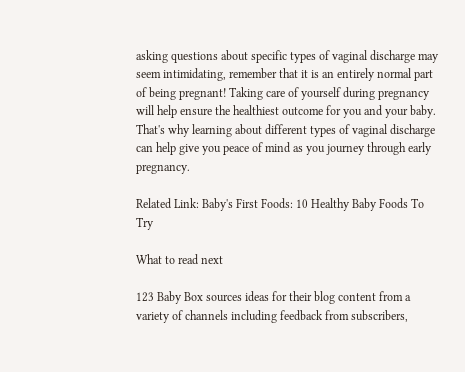asking questions about specific types of vaginal discharge may seem intimidating, remember that it is an entirely normal part of being pregnant! Taking care of yourself during pregnancy will help ensure the healthiest outcome for you and your baby. That's why learning about different types of vaginal discharge can help give you peace of mind as you journey through early pregnancy.

Related Link: Baby's First Foods: 10 Healthy Baby Foods To Try

What to read next

123 Baby Box sources ideas for their blog content from a variety of channels including feedback from subscribers,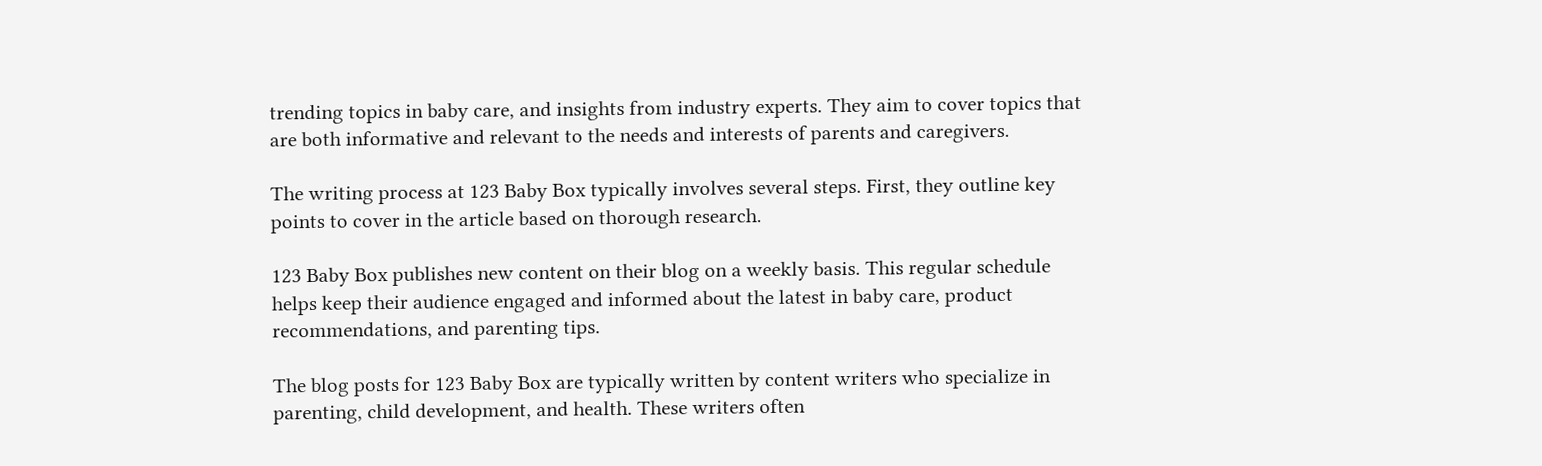trending topics in baby care, and insights from industry experts. They aim to cover topics that are both informative and relevant to the needs and interests of parents and caregivers.

The writing process at 123 Baby Box typically involves several steps. First, they outline key points to cover in the article based on thorough research.

123 Baby Box publishes new content on their blog on a weekly basis. This regular schedule helps keep their audience engaged and informed about the latest in baby care, product recommendations, and parenting tips.

The blog posts for 123 Baby Box are typically written by content writers who specialize in parenting, child development, and health. These writers often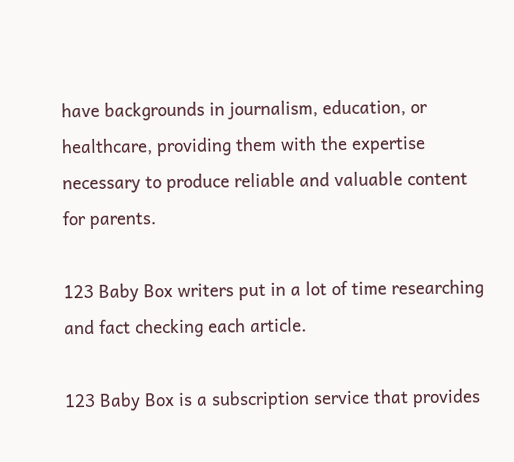have backgrounds in journalism, education, or healthcare, providing them with the expertise necessary to produce reliable and valuable content for parents.

123 Baby Box writers put in a lot of time researching and fact checking each article.

123 Baby Box is a subscription service that provides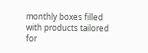monthly boxes filled with products tailored for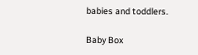babies and toddlers.

Baby Box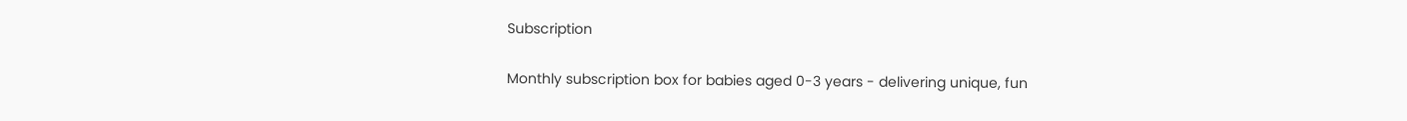Subscription

Monthly subscription box for babies aged 0-3 years - delivering unique, fun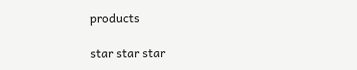products

star star star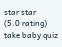star star
(5.0 rating)
take baby quiz